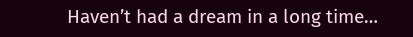Haven’t had a dream in a long time…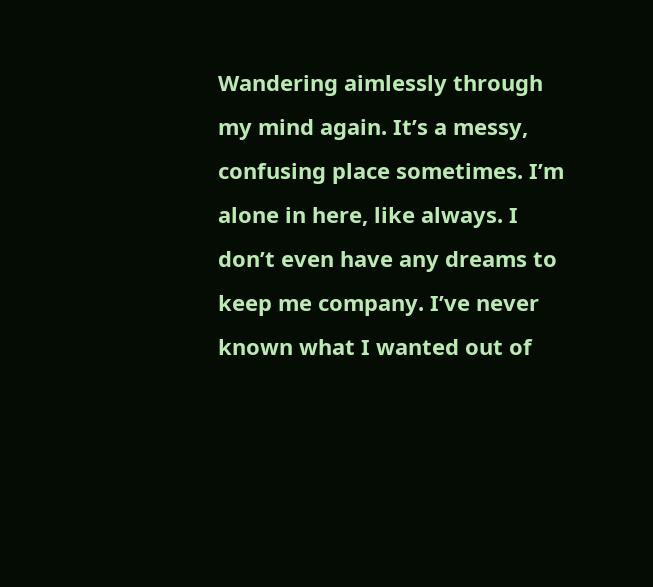Wandering aimlessly through my mind again. It’s a messy, confusing place sometimes. I’m alone in here, like always. I don’t even have any dreams to keep me company. I’ve never known what I wanted out of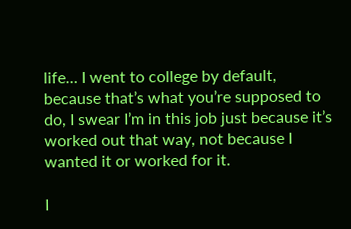life… I went to college by default, because that’s what you’re supposed to do, I swear I’m in this job just because it’s worked out that way, not because I wanted it or worked for it.

I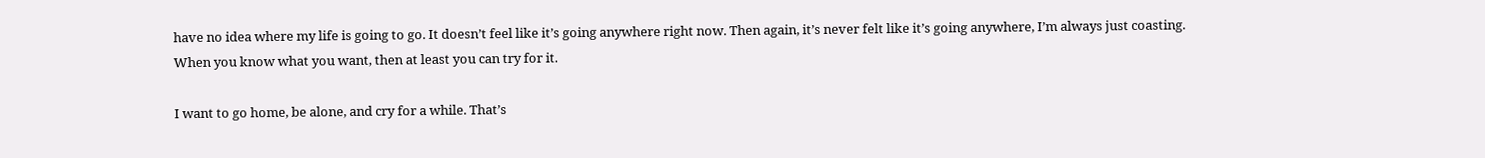have no idea where my life is going to go. It doesn’t feel like it’s going anywhere right now. Then again, it’s never felt like it’s going anywhere, I’m always just coasting. When you know what you want, then at least you can try for it.

I want to go home, be alone, and cry for a while. That’s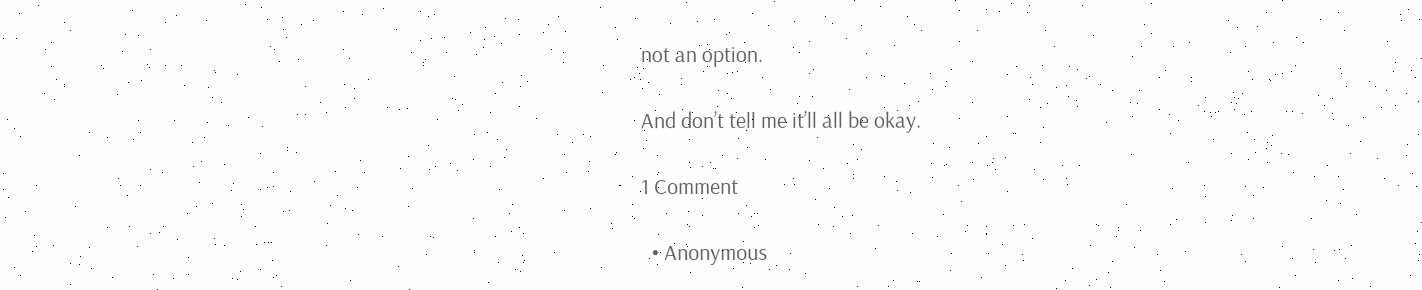not an option.

And don’t tell me it’ll all be okay.

1 Comment

  • Anonymous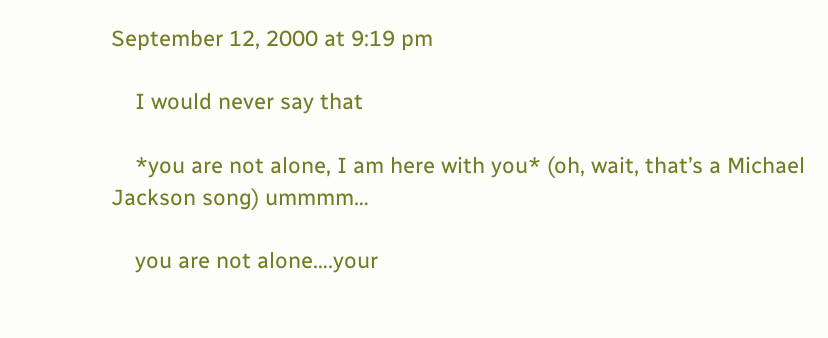September 12, 2000 at 9:19 pm

    I would never say that

    *you are not alone, I am here with you* (oh, wait, that’s a Michael Jackson song) ummmm…

    you are not alone….your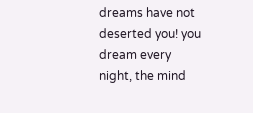dreams have not deserted you! you dream every night, the mind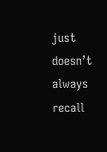just doesn’t always recall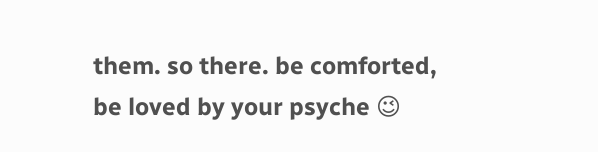them. so there. be comforted, be loved by your psyche 😉